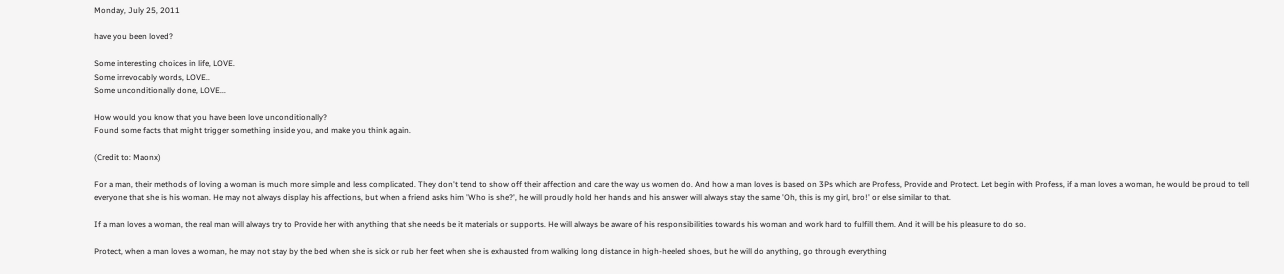Monday, July 25, 2011

have you been loved?

Some interesting choices in life, LOVE.
Some irrevocably words, LOVE..
Some unconditionally done, LOVE...

How would you know that you have been love unconditionally?
Found some facts that might trigger something inside you, and make you think again.

(Credit to: Maonx)

For a man, their methods of loving a woman is much more simple and less complicated. They don't tend to show off their affection and care the way us women do. And how a man loves is based on 3Ps which are Profess, Provide and Protect. Let begin with Profess, if a man loves a woman, he would be proud to tell everyone that she is his woman. He may not always display his affections, but when a friend asks him 'Who is she?', he will proudly hold her hands and his answer will always stay the same 'Oh, this is my girl, bro!' or else similar to that.

If a man loves a woman, the real man will always try to Provide her with anything that she needs be it materials or supports. He will always be aware of his responsibilities towards his woman and work hard to fulfill them. And it will be his pleasure to do so.

Protect, when a man loves a woman, he may not stay by the bed when she is sick or rub her feet when she is exhausted from walking long distance in high-heeled shoes, but he will do anything, go through everything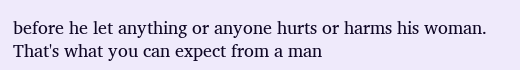before he let anything or anyone hurts or harms his woman. That's what you can expect from a man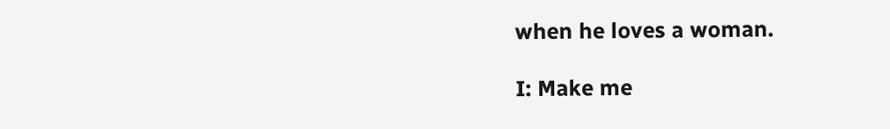when he loves a woman.

I: Make me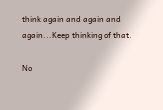think again and again and again...Keep thinking of that.

No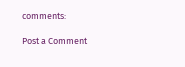comments:

Post a Comment